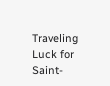Traveling Luck for Saint-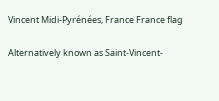Vincent Midi-Pyrénées, France France flag

Alternatively known as Saint-Vincent-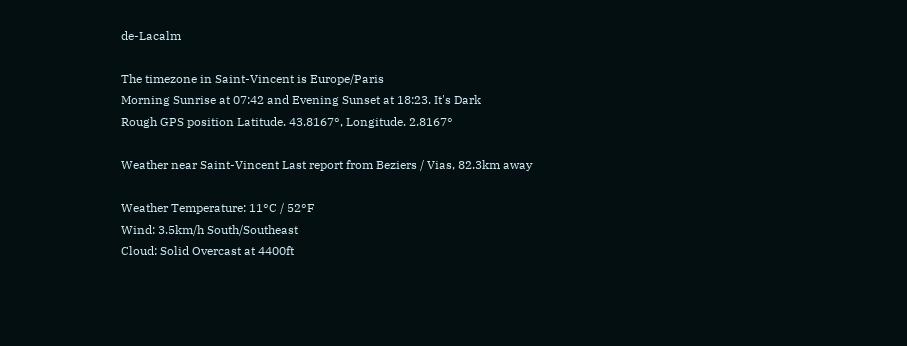de-Lacalm

The timezone in Saint-Vincent is Europe/Paris
Morning Sunrise at 07:42 and Evening Sunset at 18:23. It's Dark
Rough GPS position Latitude. 43.8167°, Longitude. 2.8167°

Weather near Saint-Vincent Last report from Beziers / Vias, 82.3km away

Weather Temperature: 11°C / 52°F
Wind: 3.5km/h South/Southeast
Cloud: Solid Overcast at 4400ft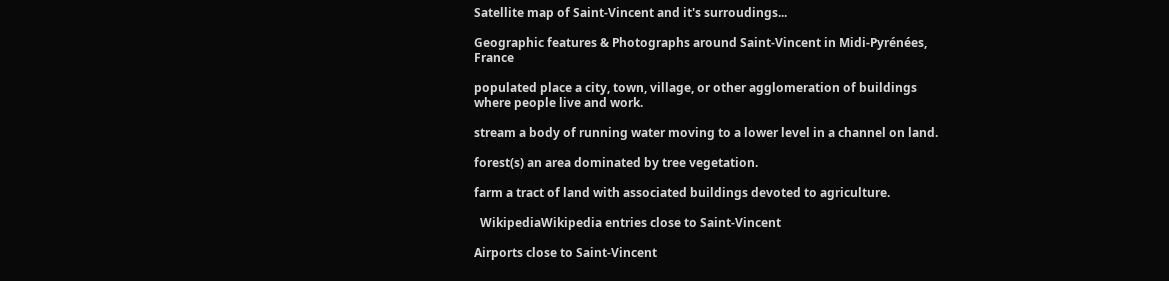Satellite map of Saint-Vincent and it's surroudings...

Geographic features & Photographs around Saint-Vincent in Midi-Pyrénées, France

populated place a city, town, village, or other agglomeration of buildings where people live and work.

stream a body of running water moving to a lower level in a channel on land.

forest(s) an area dominated by tree vegetation.

farm a tract of land with associated buildings devoted to agriculture.

  WikipediaWikipedia entries close to Saint-Vincent

Airports close to Saint-Vincent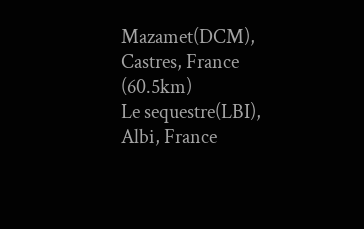Mazamet(DCM), Castres, France (60.5km)
Le sequestre(LBI), Albi, France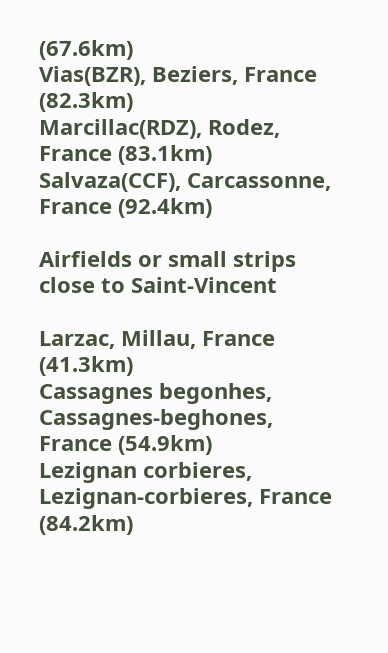(67.6km)
Vias(BZR), Beziers, France (82.3km)
Marcillac(RDZ), Rodez, France (83.1km)
Salvaza(CCF), Carcassonne, France (92.4km)

Airfields or small strips close to Saint-Vincent

Larzac, Millau, France (41.3km)
Cassagnes begonhes, Cassagnes-beghones, France (54.9km)
Lezignan corbieres, Lezignan-corbieres, France (84.2km)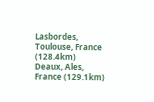Lasbordes, Toulouse, France (128.4km)
Deaux, Ales, France (129.1km)